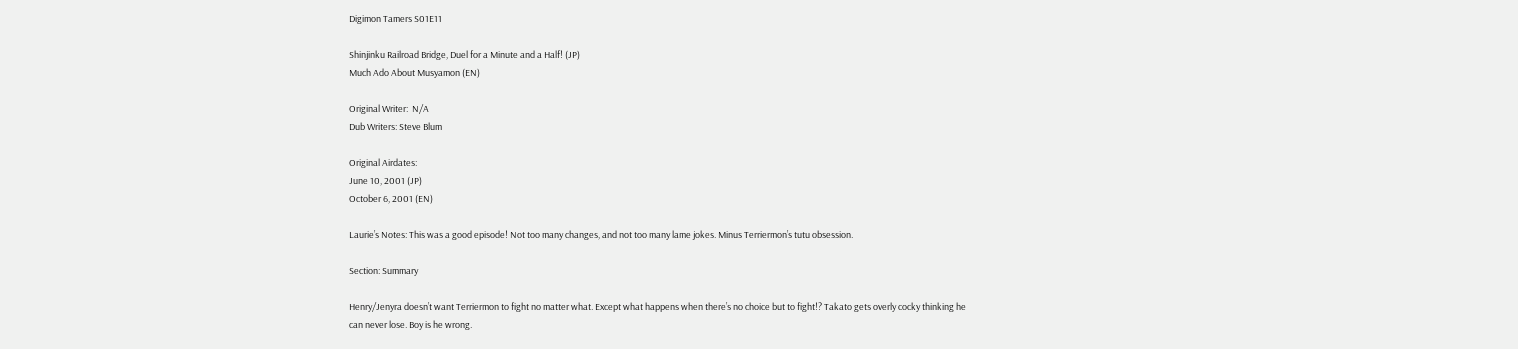Digimon Tamers S01E11

Shinjinku Railroad Bridge, Duel for a Minute and a Half! (JP)
Much Ado About Musyamon (EN)

Original Writer:  N/A
Dub Writers: Steve Blum

Original Airdates:
June 10, 2001 (JP)
October 6, 2001 (EN)

Laurie’s Notes: This was a good episode! Not too many changes, and not too many lame jokes. Minus Terriermon’s tutu obsession.

Section: Summary

Henry/Jenyra doesn’t want Terriermon to fight no matter what. Except what happens when there’s no choice but to fight!? Takato gets overly cocky thinking he can never lose. Boy is he wrong.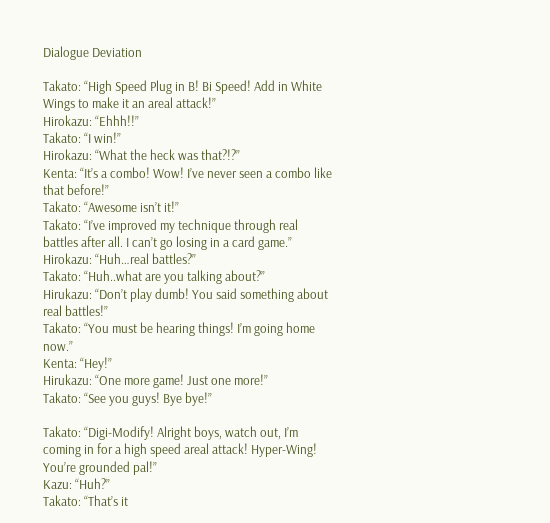Dialogue Deviation

Takato: “High Speed Plug in B! Bi Speed! Add in White Wings to make it an areal attack!”
Hirokazu: “Ehhh!!”
Takato: “I win!”
Hirokazu: “What the heck was that?!?”
Kenta: “It’s a combo! Wow! I’ve never seen a combo like that before!”
Takato: “Awesome isn’t it!”
Takato: “I’ve improved my technique through real battles after all. I can’t go losing in a card game.”
Hirokazu: “Huh…real battles?”
Takato: “Huh..what are you talking about?”
Hirukazu: “Don’t play dumb! You said something about real battles!”
Takato: “You must be hearing things! I’m going home now.”
Kenta: “Hey!”
Hirukazu: “One more game! Just one more!”
Takato: “See you guys! Bye bye!”

Takato: “Digi-Modify! Alright boys, watch out, I’m coming in for a high speed areal attack! Hyper-Wing! You’re grounded pal!”
Kazu: “Huh?”
Takato: “That’s it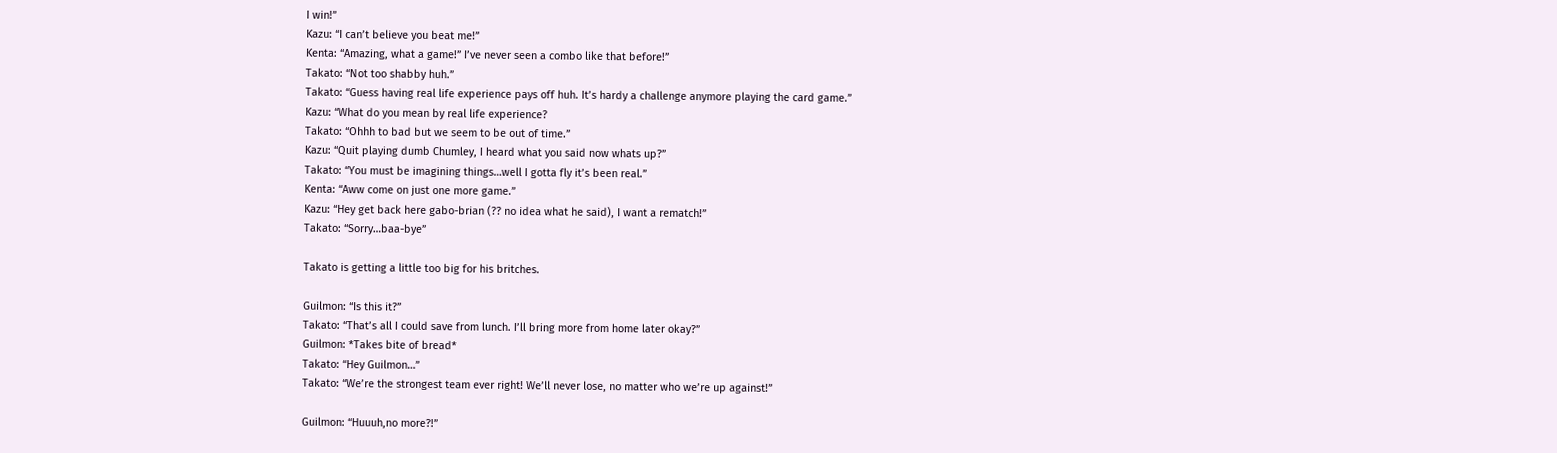I win!”
Kazu: “I can’t believe you beat me!”
Kenta: “Amazing, what a game!” I’ve never seen a combo like that before!”
Takato: “Not too shabby huh.”
Takato: “Guess having real life experience pays off huh. It’s hardy a challenge anymore playing the card game.”
Kazu: “What do you mean by real life experience?
Takato: “Ohhh to bad but we seem to be out of time.”
Kazu: “Quit playing dumb Chumley, I heard what you said now whats up?”
Takato: “You must be imagining things…well I gotta fly it’s been real.”
Kenta: “Aww come on just one more game.”
Kazu: “Hey get back here gabo-brian (?? no idea what he said), I want a rematch!”
Takato: “Sorry…baa-bye”

Takato is getting a little too big for his britches.

Guilmon: “Is this it?”
Takato: “That’s all I could save from lunch. I’ll bring more from home later okay?”
Guilmon: *Takes bite of bread*
Takato: “Hey Guilmon…”
Takato: “We’re the strongest team ever right! We’ll never lose, no matter who we’re up against!”

Guilmon: “Huuuh,no more?!”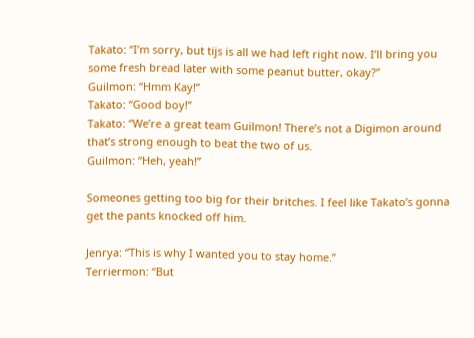Takato: “I’m sorry, but tijs is all we had left right now. I’ll bring you some fresh bread later with some peanut butter, okay?”
Guilmon: “Hmm Kay!”
Takato: “Good boy!”
Takato: “We’re a great team Guilmon! There’s not a Digimon around that’s strong enough to beat the two of us.
Guilmon: “Heh, yeah!”

Someones getting too big for their britches. I feel like Takato’s gonna get the pants knocked off him.

Jenrya: “This is why I wanted you to stay home.”
Terriermon: “But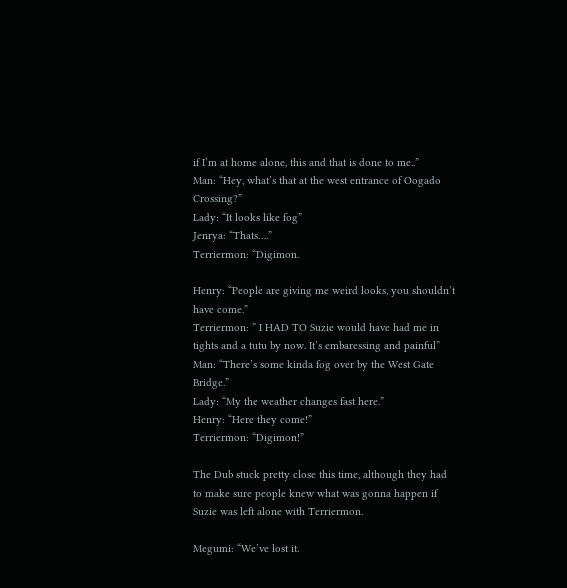if I’m at home alone, this and that is done to me..”
Man: “Hey, what’s that at the west entrance of Oogado Crossing?”
Lady: “It looks like fog”
Jenrya: “Thats….”
Terriermon: “Digimon.

Henry: “People are giving me weird looks, you shouldn’t have come.”
Terriermon: ” I HAD TO Suzie would have had me in tights and a tutu by now. It’s embaressing and painful”
Man: “There’s some kinda fog over by the West Gate Bridge.”
Lady: “My the weather changes fast here.”
Henry: “Here they come!”
Terriermon: “Digimon!”

The Dub stuck pretty close this time, although they had to make sure people knew what was gonna happen if Suzie was left alone with Terriermon.

Megumi: “We’ve lost it.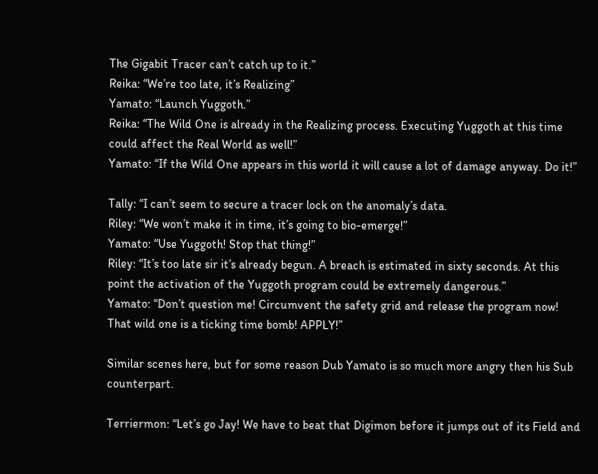The Gigabit Tracer can’t catch up to it.”
Reika: “We’re too late, it’s Realizing”
Yamato: “Launch Yuggoth.”
Reika: “The Wild One is already in the Realizing process. Executing Yuggoth at this time could affect the Real World as well!”
Yamato: “If the Wild One appears in this world it will cause a lot of damage anyway. Do it!”

Tally: “I can’t seem to secure a tracer lock on the anomaly’s data.
Riley: “We won’t make it in time, it’s going to bio-emerge!”
Yamato: “Use Yuggoth! Stop that thing!”
Riley: “It’s too late sir it’s already begun. A breach is estimated in sixty seconds. At this point the activation of the Yuggoth program could be extremely dangerous.”
Yamato: “Don’t question me! Circumvent the safety grid and release the program now! That wild one is a ticking time bomb! APPLY!”

Similar scenes here, but for some reason Dub Yamato is so much more angry then his Sub counterpart.

Terriermon: “Let’s go Jay! We have to beat that Digimon before it jumps out of its Field and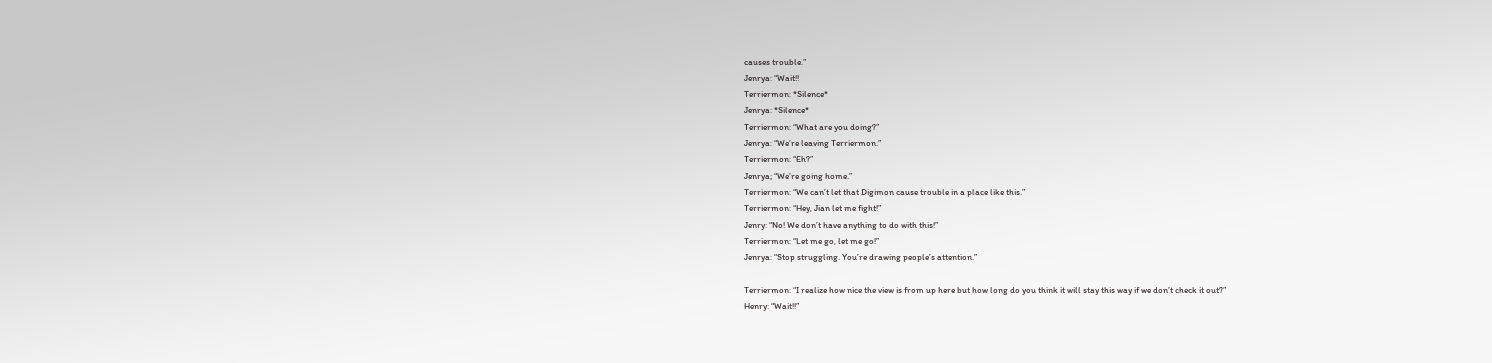causes trouble.”
Jenrya: “Wait!!
Terriermon: *Silence*
Jenrya: *Silence*
Terriermon: “What are you doing?”
Jenrya: “We’re leaving Terriermon.”
Terriermon: “Eh?”
Jenrya; “We’re going home.”
Terriermon: “We can’t let that Digimon cause trouble in a place like this.”
Terriermon: “Hey, Jian let me fight!”
Jenry: “No! We don’t have anything to do with this!”
Terriermon: “Let me go, let me go!”
Jenrya: “Stop struggling. You’re drawing people’s attention.”

Terriermon: “I realize how nice the view is from up here but how long do you think it will stay this way if we don’t check it out?”
Henry: “Wait!!”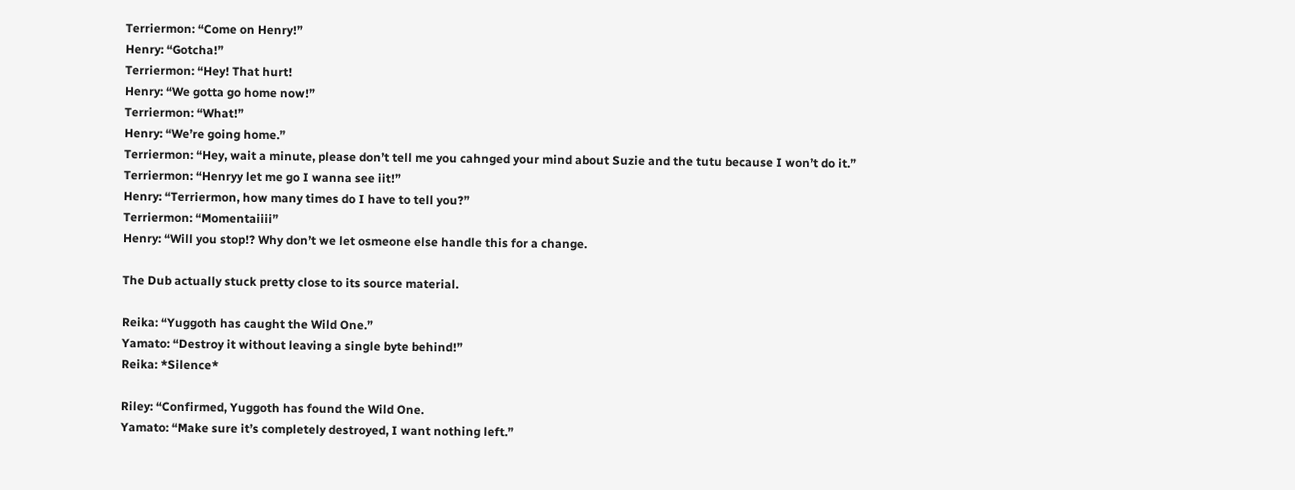Terriermon: “Come on Henry!”
Henry: “Gotcha!”
Terriermon: “Hey! That hurt!
Henry: “We gotta go home now!”
Terriermon: “What!”
Henry: “We’re going home.”
Terriermon: “Hey, wait a minute, please don’t tell me you cahnged your mind about Suzie and the tutu because I won’t do it.”
Terriermon: “Henryy let me go I wanna see iit!”
Henry: “Terriermon, how many times do I have to tell you?”
Terriermon: “Momentaiiii”
Henry: “Will you stop!? Why don’t we let osmeone else handle this for a change.

The Dub actually stuck pretty close to its source material.

Reika: “Yuggoth has caught the Wild One.”
Yamato: “Destroy it without leaving a single byte behind!”
Reika: *Silence*

Riley: “Confirmed, Yuggoth has found the Wild One.
Yamato: “Make sure it’s completely destroyed, I want nothing left.”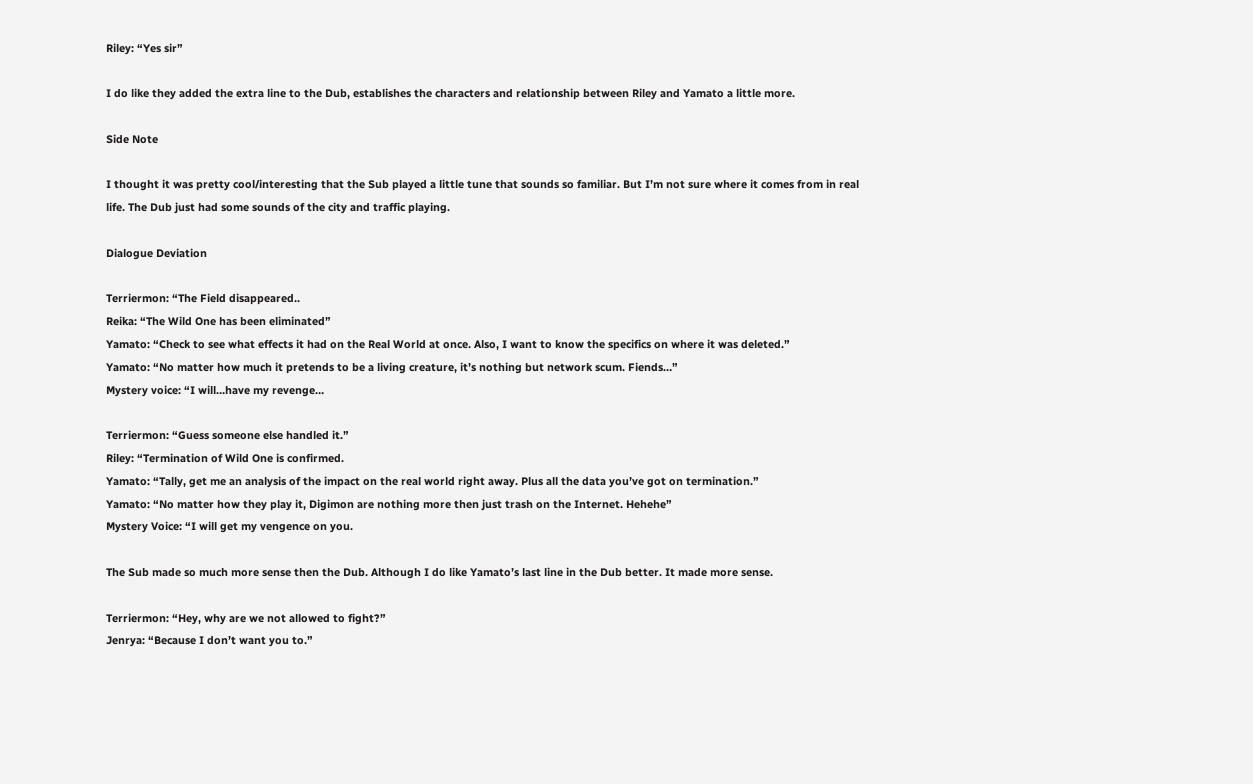Riley: “Yes sir”

I do like they added the extra line to the Dub, establishes the characters and relationship between Riley and Yamato a little more.

Side Note

I thought it was pretty cool/interesting that the Sub played a little tune that sounds so familiar. But I’m not sure where it comes from in real life. The Dub just had some sounds of the city and traffic playing.

Dialogue Deviation

Terriermon: “The Field disappeared..
Reika: “The Wild One has been eliminated”
Yamato: “Check to see what effects it had on the Real World at once. Also, I want to know the specifics on where it was deleted.”
Yamato: “No matter how much it pretends to be a living creature, it’s nothing but network scum. Fiends…”
Mystery voice: “I will…have my revenge…

Terriermon: “Guess someone else handled it.”
Riley: “Termination of Wild One is confirmed.
Yamato: “Tally, get me an analysis of the impact on the real world right away. Plus all the data you’ve got on termination.”
Yamato: “No matter how they play it, Digimon are nothing more then just trash on the Internet. Hehehe”
Mystery Voice: “I will get my vengence on you.

The Sub made so much more sense then the Dub. Although I do like Yamato’s last line in the Dub better. It made more sense.

Terriermon: “Hey, why are we not allowed to fight?”
Jenrya: “Because I don’t want you to.”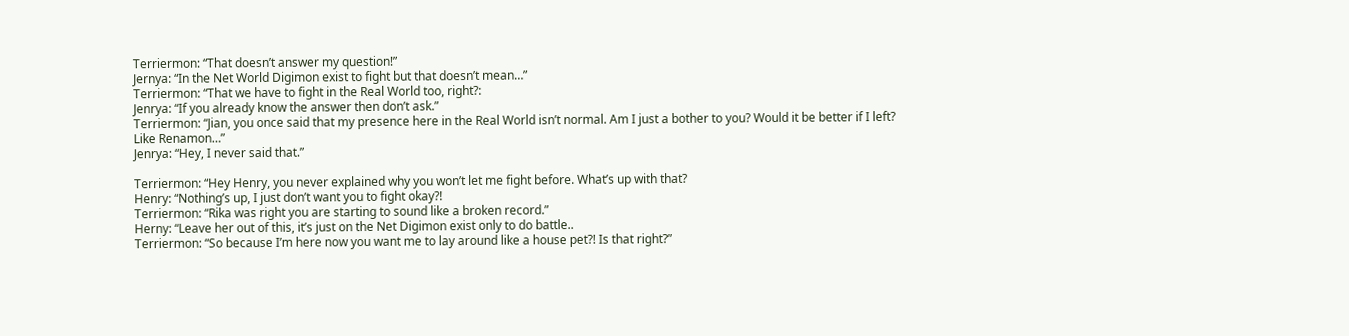Terriermon: “That doesn’t answer my question!”
Jernya: “In the Net World Digimon exist to fight but that doesn’t mean…”
Terriermon: “That we have to fight in the Real World too, right?:
Jenrya: “If you already know the answer then don’t ask.”
Terriermon: “Jian, you once said that my presence here in the Real World isn’t normal. Am I just a bother to you? Would it be better if I left? Like Renamon…”
Jenrya: “Hey, I never said that.”

Terriermon: “Hey Henry, you never explained why you won’t let me fight before. What’s up with that?
Henry: “Nothing’s up, I just don’t want you to fight okay?!
Terriermon: “Rika was right you are starting to sound like a broken record.”
Herny: “Leave her out of this, it’s just on the Net Digimon exist only to do battle..
Terriermon: “So because I’m here now you want me to lay around like a house pet?! Is that right?”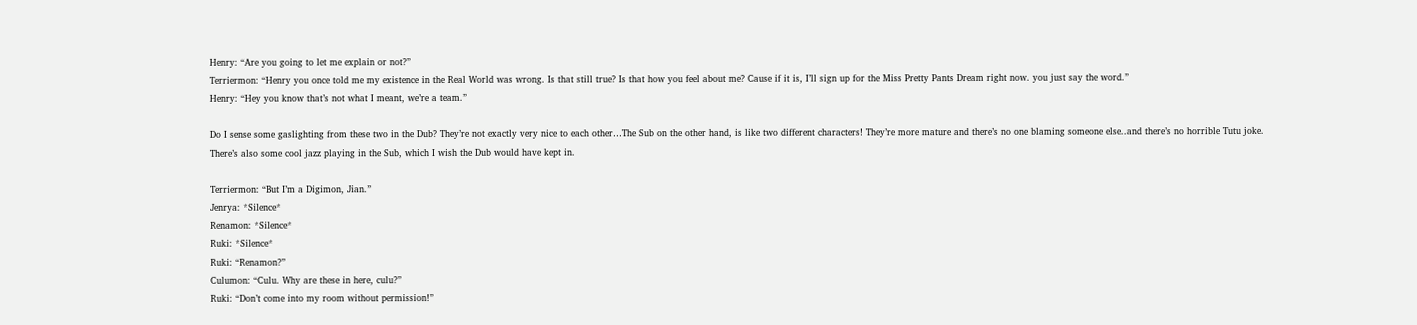Henry: “Are you going to let me explain or not?”
Terriermon: “Henry you once told me my existence in the Real World was wrong. Is that still true? Is that how you feel about me? Cause if it is, I’ll sign up for the Miss Pretty Pants Dream right now. you just say the word.”
Henry: “Hey you know that’s not what I meant, we’re a team.”

Do I sense some gaslighting from these two in the Dub? They’re not exactly very nice to each other…The Sub on the other hand, is like two different characters! They’re more mature and there’s no one blaming someone else..and there’s no horrible Tutu joke.
There’s also some cool jazz playing in the Sub, which I wish the Dub would have kept in.

Terriermon: “But I’m a Digimon, Jian.”
Jenrya: *Silence*
Renamon: *Silence*
Ruki: *Silence*
Ruki: “Renamon?”
Culumon: “Culu. Why are these in here, culu?”
Ruki: “Don’t come into my room without permission!”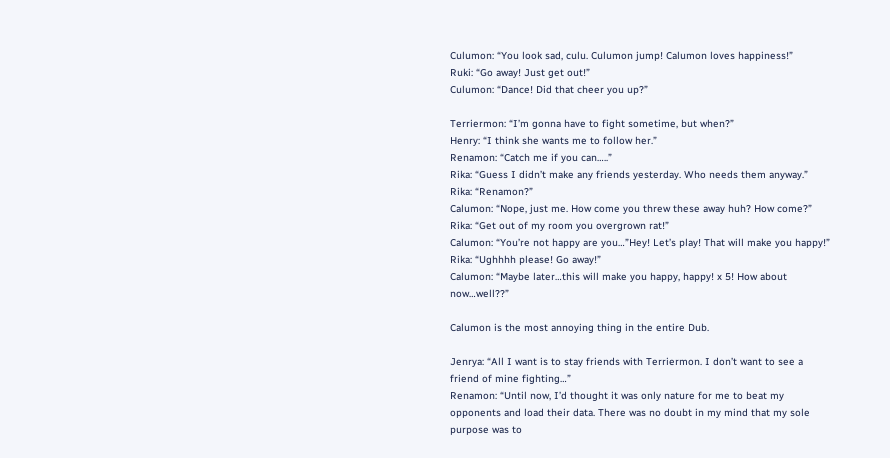Culumon: “You look sad, culu. Culumon jump! Calumon loves happiness!”
Ruki: “Go away! Just get out!”
Culumon: “Dance! Did that cheer you up?”

Terriermon: “I’m gonna have to fight sometime, but when?”
Henry: “I think she wants me to follow her.”
Renamon: “Catch me if you can…..”
Rika: “Guess I didn’t make any friends yesterday. Who needs them anyway.”
Rika: “Renamon?”
Calumon: “Nope, just me. How come you threw these away huh? How come?”
Rika: “Get out of my room you overgrown rat!”
Calumon: “You’re not happy are you…”Hey! Let’s play! That will make you happy!”
Rika: “Ughhhh please! Go away!”
Calumon: “Maybe later…this will make you happy, happy! x 5! How about now…well??”

Calumon is the most annoying thing in the entire Dub.

Jenrya: “All I want is to stay friends with Terriermon. I don’t want to see a friend of mine fighting…”
Renamon: “Until now, I’d thought it was only nature for me to beat my opponents and load their data. There was no doubt in my mind that my sole purpose was to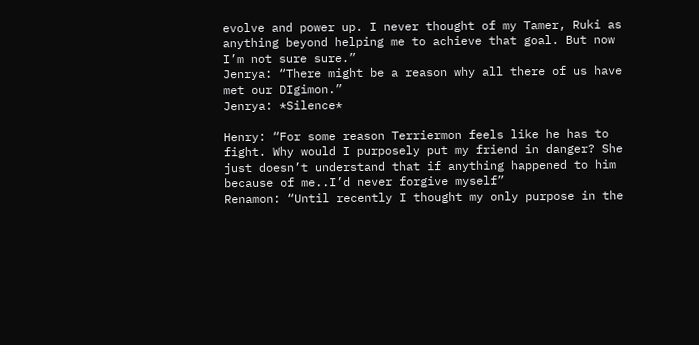evolve and power up. I never thought of my Tamer, Ruki as anything beyond helping me to achieve that goal. But now I’m not sure sure.”
Jenrya: “There might be a reason why all there of us have met our DIgimon.”
Jenrya: *Silence*

Henry: “For some reason Terriermon feels like he has to fight. Why would I purposely put my friend in danger? She just doesn’t understand that if anything happened to him because of me..I’d never forgive myself”
Renamon: “Until recently I thought my only purpose in the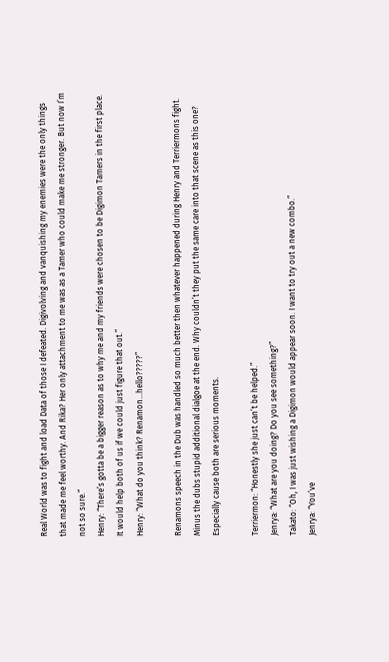Real World was to fight and load Data of those I defeated. Digivolving and vanquishing my enemies were the only things that made me feel worthy. And Rika? Her only attachment to me was as a Tamer who could make me stronger. But now I’m not so sure.”
Henry: “There’s gotta be a bigger reason as to why me and my friends were chosen to be Digimon Tamers in the first place. It would help both of us if we could just figure that out.”
Henry: “What do you think? Renamon…hello?????”

Renamons speech in the Dub was handled so much better then whatever happened during Henry and Terriermons fight. Minus the dubs stupid additional dialgoe at the end. Why couldn’t they put the same care into that scene as this one? Especially cause both are serious moments.

Terriermon: “Honestly she just can’t be helped.”
Jenrya: “What are you doing? Do you see something?”
Takato: “Oh, I was just wishing a Digimon would appear soon. I want to try out a new combo.”
Jenrya: “You’ve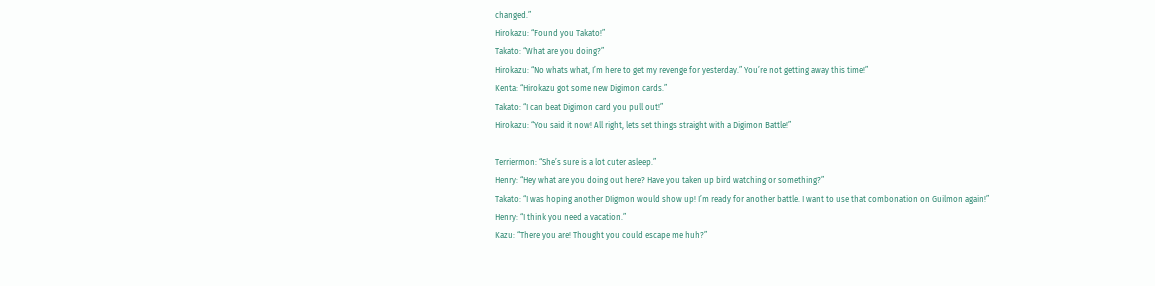changed.”
Hirokazu: “Found you Takato!”
Takato: “What are you doing?”
Hirokazu: “No whats what, I’m here to get my revenge for yesterday.” You’re not getting away this time!”
Kenta: “Hirokazu got some new Digimon cards.”
Takato: “I can beat Digimon card you pull out!”
Hirokazu: “You said it now! All right, lets set things straight with a Digimon Battle!”

Terriermon: “She’s sure is a lot cuter asleep.”
Henry: “Hey what are you doing out here? Have you taken up bird watching or something?”
Takato: “I was hoping another DIigmon would show up! I’m ready for another battle. I want to use that combonation on Guilmon again!”
Henry: “I think you need a vacation.”
Kazu: “There you are! Thought you could escape me huh?”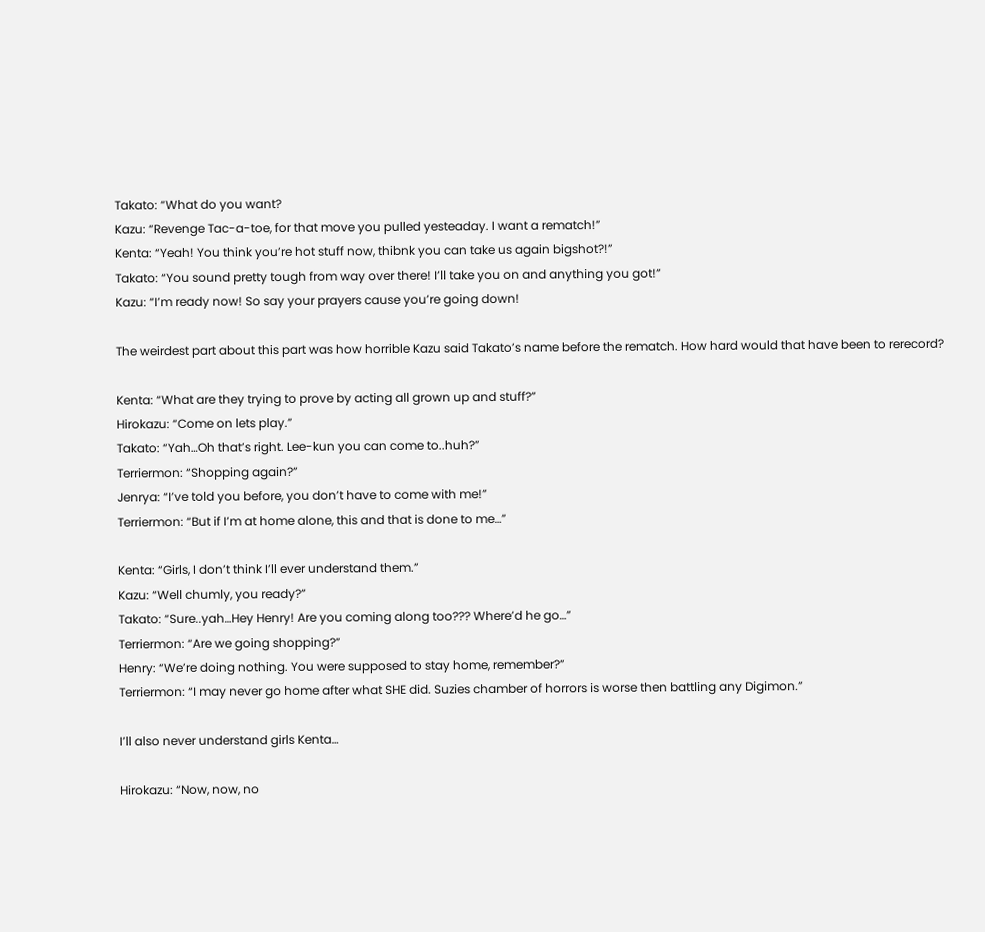Takato: “What do you want?
Kazu: “Revenge Tac-a-toe, for that move you pulled yesteaday. I want a rematch!”
Kenta: “Yeah! You think you’re hot stuff now, thibnk you can take us again bigshot?!”
Takato: “You sound pretty tough from way over there! I’ll take you on and anything you got!”
Kazu: “I’m ready now! So say your prayers cause you’re going down!

The weirdest part about this part was how horrible Kazu said Takato’s name before the rematch. How hard would that have been to rerecord?

Kenta: “What are they trying to prove by acting all grown up and stuff?”
Hirokazu: “Come on lets play.”
Takato: “Yah…Oh that’s right. Lee-kun you can come to..huh?”
Terriermon: “Shopping again?”
Jenrya: “I’ve told you before, you don’t have to come with me!”
Terriermon: “But if I’m at home alone, this and that is done to me…”

Kenta: “Girls, I don’t think I’ll ever understand them.”
Kazu: “Well chumly, you ready?”
Takato: “Sure..yah…Hey Henry! Are you coming along too??? Where’d he go…”
Terriermon: “Are we going shopping?”
Henry: “We’re doing nothing. You were supposed to stay home, remember?”
Terriermon: “I may never go home after what SHE did. Suzies chamber of horrors is worse then battling any Digimon.”

I’ll also never understand girls Kenta…

Hirokazu: “Now, now, no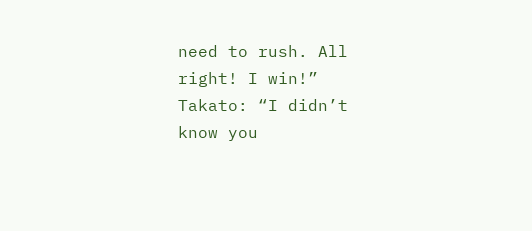need to rush. All right! I win!”
Takato: “I didn’t know you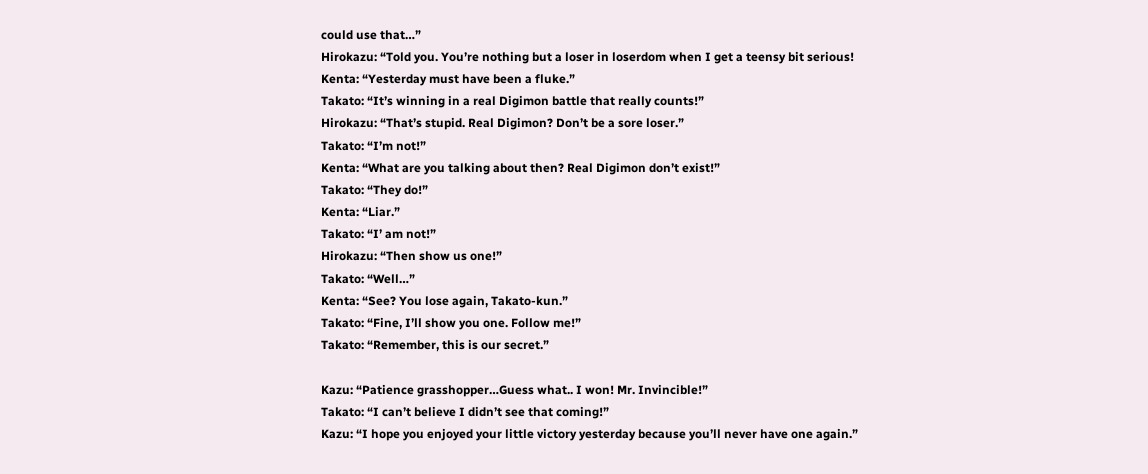could use that…”
Hirokazu: “Told you. You’re nothing but a loser in loserdom when I get a teensy bit serious!
Kenta: “Yesterday must have been a fluke.”
Takato: “It’s winning in a real Digimon battle that really counts!”
Hirokazu: “That’s stupid. Real Digimon? Don’t be a sore loser.”
Takato: “I’m not!”
Kenta: “What are you talking about then? Real Digimon don’t exist!”
Takato: “They do!”
Kenta: “Liar.”
Takato: “I’ am not!”
Hirokazu: “Then show us one!”
Takato: “Well…”
Kenta: “See? You lose again, Takato-kun.”
Takato: “Fine, I’ll show you one. Follow me!”
Takato: “Remember, this is our secret.”

Kazu: “Patience grasshopper…Guess what.. I won! Mr. Invincible!”
Takato: “I can’t believe I didn’t see that coming!”
Kazu: “I hope you enjoyed your little victory yesterday because you’ll never have one again.”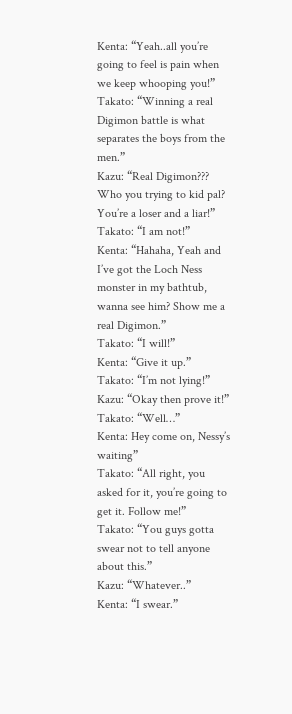Kenta: “Yeah..all you’re going to feel is pain when we keep whooping you!”
Takato: “Winning a real Digimon battle is what separates the boys from the men.”
Kazu: “Real Digimon??? Who you trying to kid pal? You’re a loser and a liar!”
Takato: “I am not!”
Kenta: “Hahaha, Yeah and I’ve got the Loch Ness monster in my bathtub, wanna see him? Show me a real Digimon.”
Takato: “I will!”
Kenta: “Give it up.”
Takato: “I’m not lying!”
Kazu: “Okay then prove it!”
Takato: “Well…”
Kenta: Hey come on, Nessy’s waiting”
Takato: “All right, you asked for it, you’re going to get it. Follow me!”
Takato: “You guys gotta swear not to tell anyone about this.”
Kazu: “Whatever..”
Kenta: “I swear.”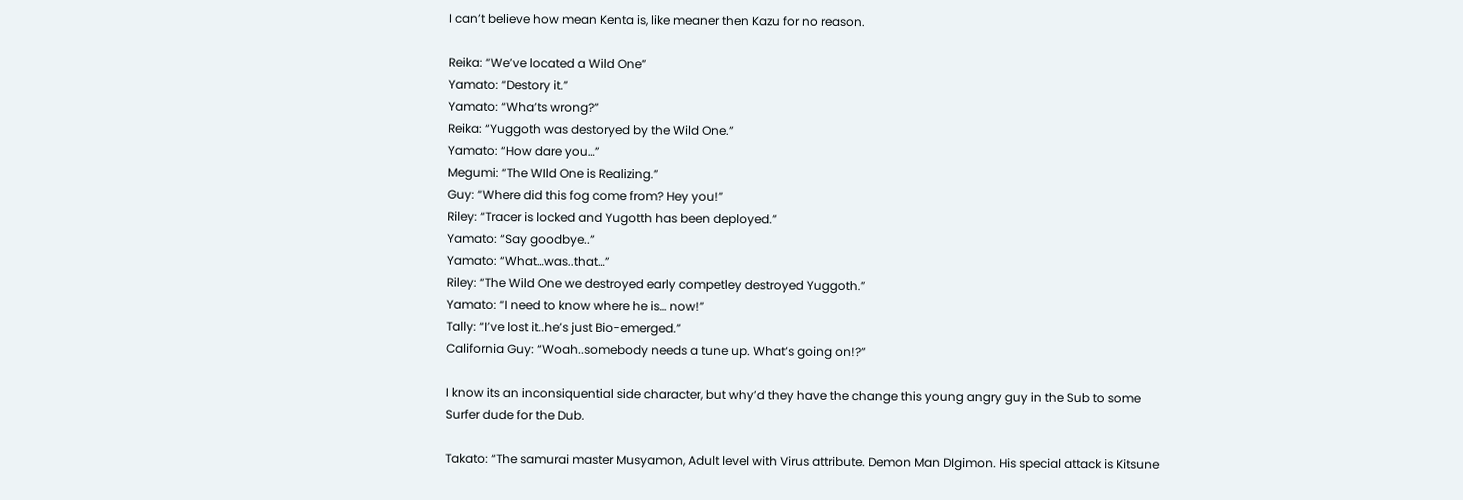I can’t believe how mean Kenta is, like meaner then Kazu for no reason.

Reika: “We’ve located a Wild One”
Yamato: “Destory it.”
Yamato: “Wha’ts wrong?”
Reika: “Yuggoth was destoryed by the Wild One.”
Yamato: “How dare you…”
Megumi: “The WIld One is Realizing.”
Guy: “Where did this fog come from? Hey you!”
Riley: “Tracer is locked and Yugotth has been deployed.”
Yamato: “Say goodbye..”
Yamato: “What…was..that…”
Riley: “The Wild One we destroyed early competley destroyed Yuggoth.”
Yamato: “I need to know where he is… now!”
Tally: “I’ve lost it..he’s just Bio-emerged.”
California Guy: “Woah..somebody needs a tune up. What’s going on!?”

I know its an inconsiquential side character, but why’d they have the change this young angry guy in the Sub to some Surfer dude for the Dub.

Takato: “The samurai master Musyamon, Adult level with Virus attribute. Demon Man DIgimon. His special attack is Kitsune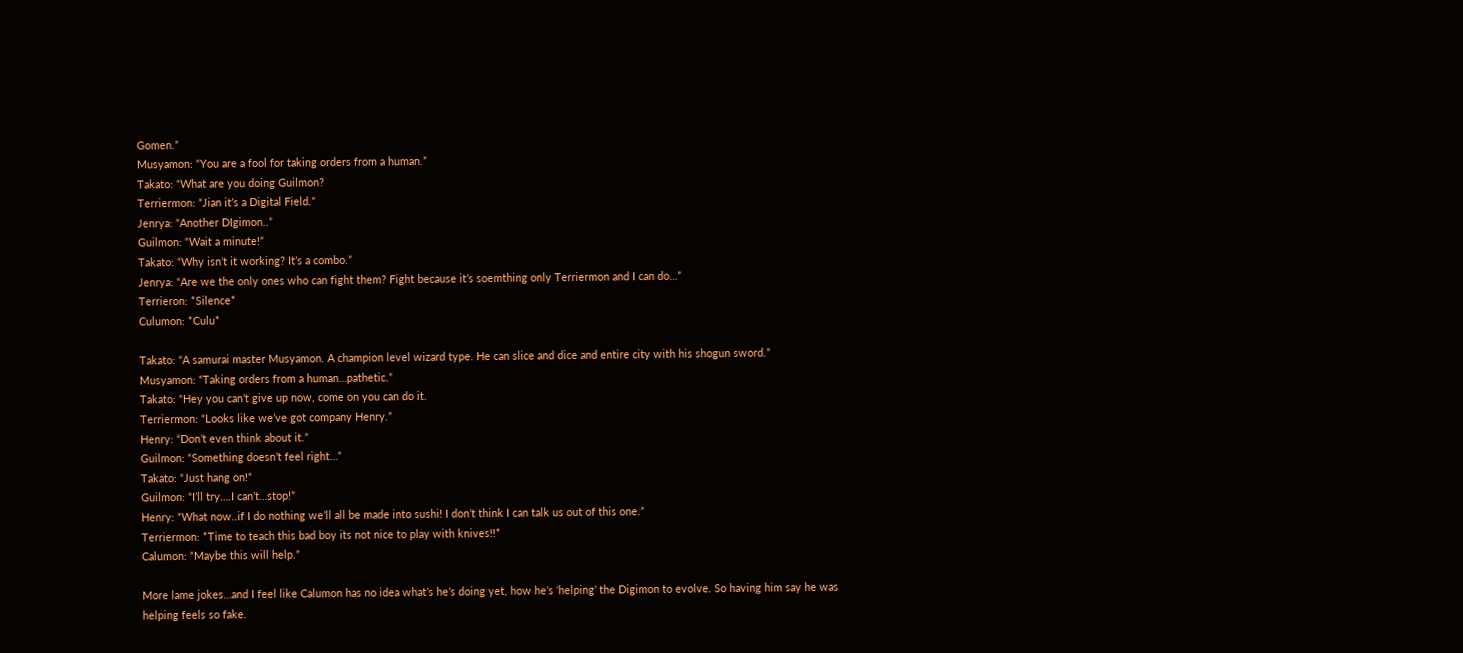Gomen.”
Musyamon: “You are a fool for taking orders from a human.”
Takato: “What are you doing Guilmon?
Terriermon: “Jian it’s a Digital Field.”
Jenrya: “Another DIgimon..”
Guilmon: “Wait a minute!”
Takato: “Why isn’t it working? It’s a combo.”
Jenrya: “Are we the only ones who can fight them? Fight because it’s soemthing only Terriermon and I can do…”
Terrieron: *Silence*
Culumon: *Culu*

Takato: “A samurai master Musyamon. A champion level wizard type. He can slice and dice and entire city with his shogun sword.”
Musyamon: “Taking orders from a human…pathetic.”
Takato: “Hey you can’t give up now, come on you can do it.
Terriermon: “Looks like we’ve got company Henry.”
Henry: “Don’t even think about it.”
Guilmon: “Something doesn’t feel right…”
Takato: “Just hang on!”
Guilmon: “I’ll try….I can’t…stop!”
Henry: “What now..if I do nothing we’ll all be made into sushi! I don’t think I can talk us out of this one.”
Terriermon: *Time to teach this bad boy its not nice to play with knives!!*
Calumon: “Maybe this will help.”

More lame jokes…and I feel like Calumon has no idea what’s he’s doing yet, how he’s ‘helping’ the Digimon to evolve. So having him say he was helping feels so fake.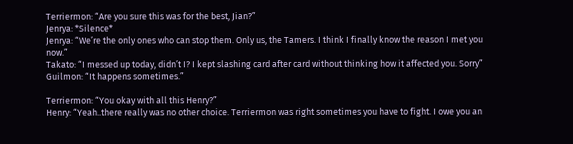Terriermon: “Are you sure this was for the best, Jian?”
Jenrya: *Silence*
Jenrya: “We’re the only ones who can stop them. Only us, the Tamers. I think I finally know the reason I met you now.”
Takato: “I messed up today, didn’t I? I kept slashing card after card without thinking how it affected you. Sorry”
Guilmon: “It happens sometimes.”

Terriermon: “You okay with all this Henry?”
Henry: “Yeah..there really was no other choice. Terriermon was right sometimes you have to fight. I owe you an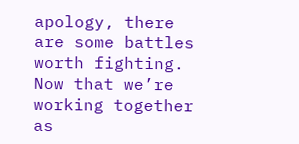apology, there are some battles worth fighting. Now that we’re working together as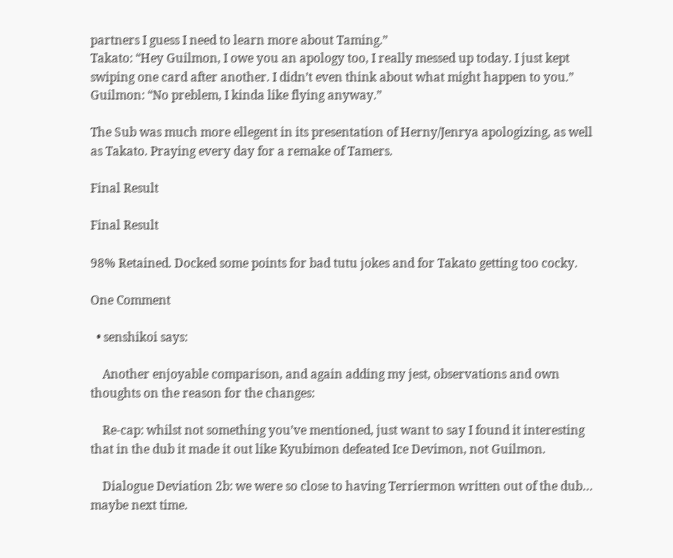partners I guess I need to learn more about Taming.”
Takato: “Hey Guilmon, I owe you an apology too, I really messed up today. I just kept swiping one card after another. I didn’t even think about what might happen to you.”
Guilmon: “No preblem, I kinda like flying anyway.”

The Sub was much more ellegent in its presentation of Herny/Jenrya apologizing, as well as Takato. Praying every day for a remake of Tamers.

Final Result

Final Result

98% Retained. Docked some points for bad tutu jokes and for Takato getting too cocky.

One Comment

  • senshikoi says:

    Another enjoyable comparison, and again adding my jest, observations and own thoughts on the reason for the changes:

    Re-cap: whilst not something you’ve mentioned, just want to say I found it interesting that in the dub it made it out like Kyubimon defeated Ice Devimon, not Guilmon.

    Dialogue Deviation 2b: we were so close to having Terriermon written out of the dub… maybe next time.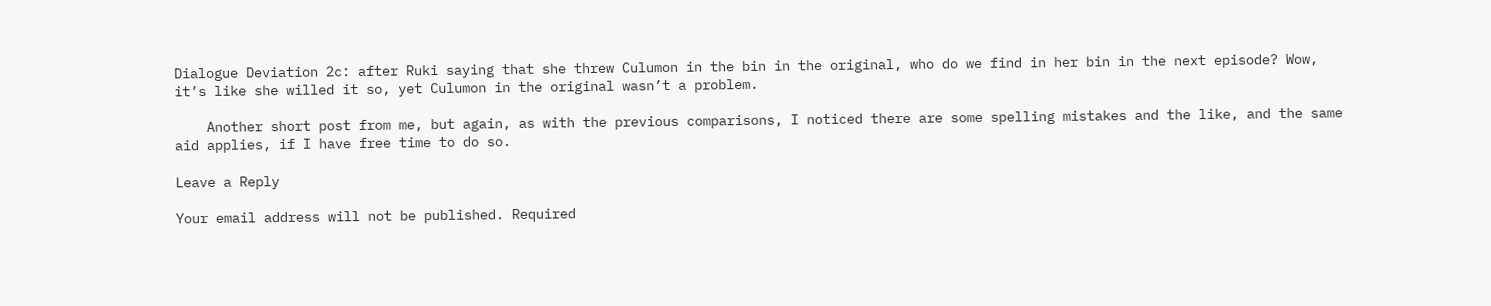Dialogue Deviation 2c: after Ruki saying that she threw Culumon in the bin in the original, who do we find in her bin in the next episode? Wow, it’s like she willed it so, yet Culumon in the original wasn’t a problem.

    Another short post from me, but again, as with the previous comparisons, I noticed there are some spelling mistakes and the like, and the same aid applies, if I have free time to do so.

Leave a Reply

Your email address will not be published. Required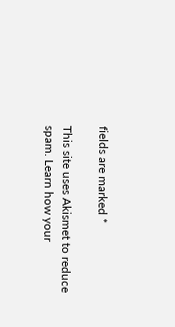fields are marked *

This site uses Akismet to reduce spam. Learn how your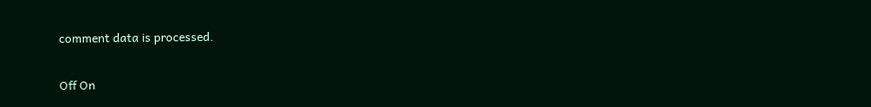comment data is processed.

Off On